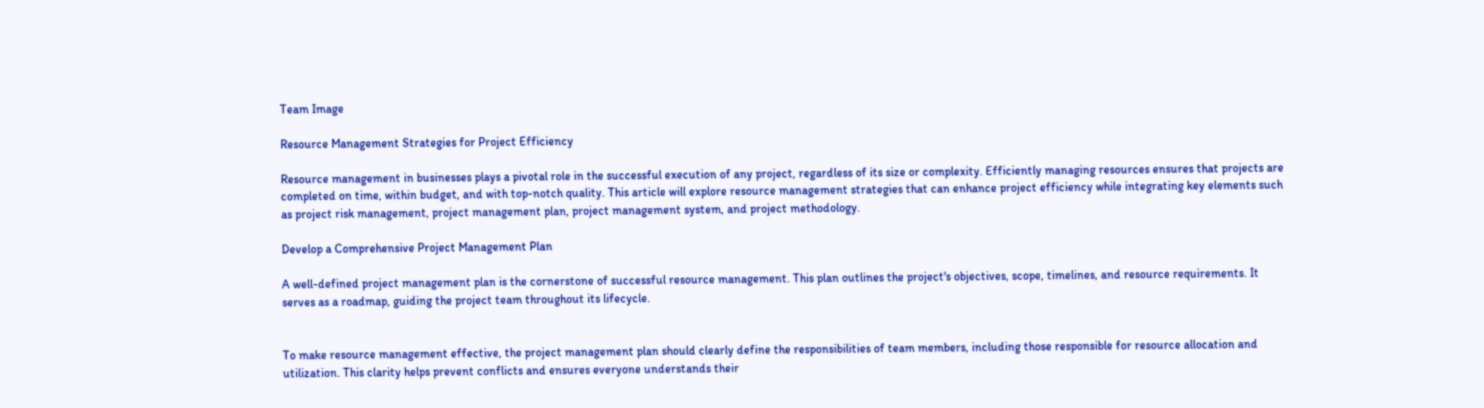Team Image

Resource Management Strategies for Project Efficiency

Resource management in businesses plays a pivotal role in the successful execution of any project, regardless of its size or complexity. Efficiently managing resources ensures that projects are completed on time, within budget, and with top-notch quality. This article will explore resource management strategies that can enhance project efficiency while integrating key elements such as project risk management, project management plan, project management system, and project methodology.

Develop a Comprehensive Project Management Plan

A well-defined project management plan is the cornerstone of successful resource management. This plan outlines the project's objectives, scope, timelines, and resource requirements. It serves as a roadmap, guiding the project team throughout its lifecycle.


To make resource management effective, the project management plan should clearly define the responsibilities of team members, including those responsible for resource allocation and utilization. This clarity helps prevent conflicts and ensures everyone understands their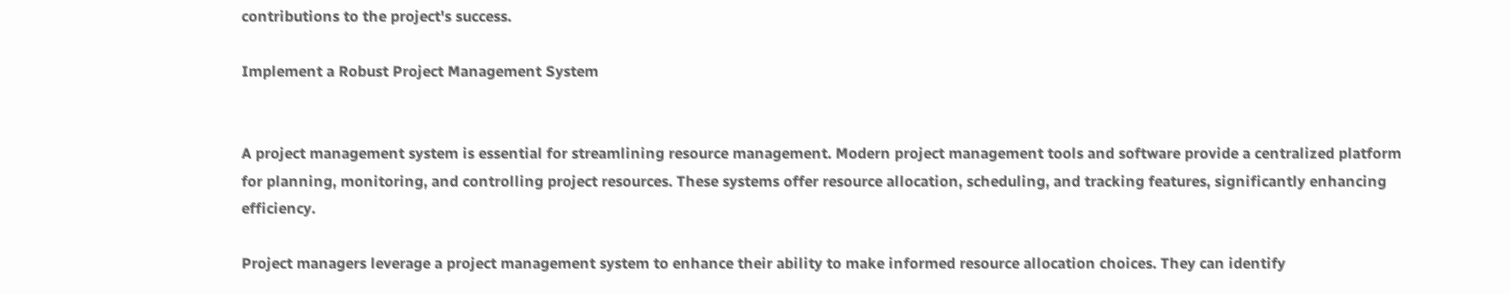contributions to the project's success.

Implement a Robust Project Management System


A project management system is essential for streamlining resource management. Modern project management tools and software provide a centralized platform for planning, monitoring, and controlling project resources. These systems offer resource allocation, scheduling, and tracking features, significantly enhancing efficiency.

Project managers leverage a project management system to enhance their ability to make informed resource allocation choices. They can identify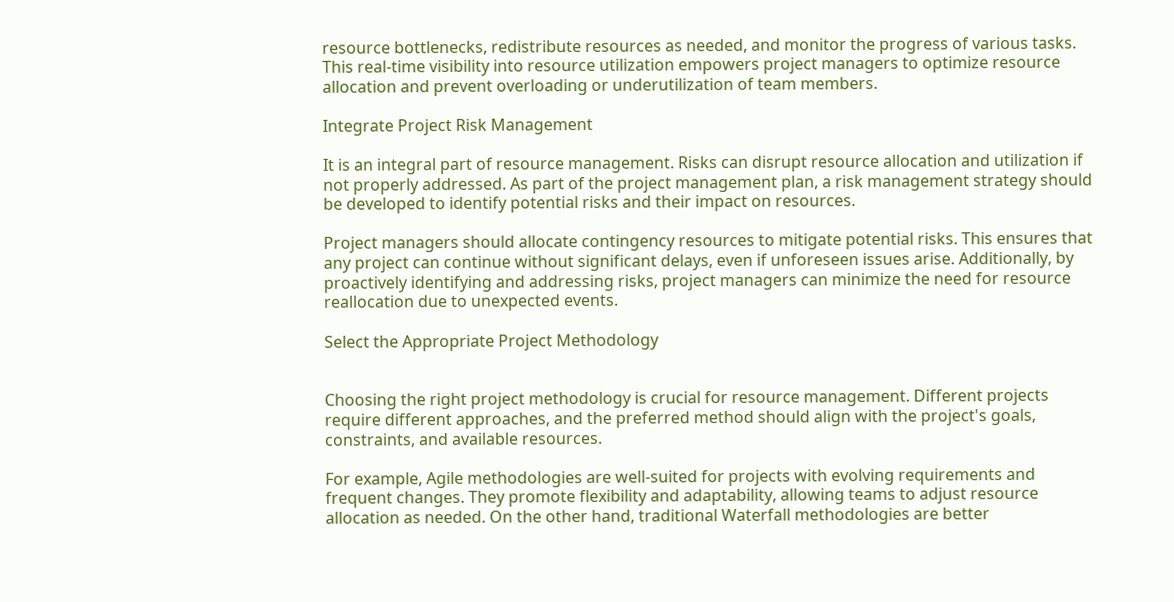resource bottlenecks, redistribute resources as needed, and monitor the progress of various tasks. This real-time visibility into resource utilization empowers project managers to optimize resource allocation and prevent overloading or underutilization of team members.

Integrate Project Risk Management

It is an integral part of resource management. Risks can disrupt resource allocation and utilization if not properly addressed. As part of the project management plan, a risk management strategy should be developed to identify potential risks and their impact on resources.

Project managers should allocate contingency resources to mitigate potential risks. This ensures that any project can continue without significant delays, even if unforeseen issues arise. Additionally, by proactively identifying and addressing risks, project managers can minimize the need for resource reallocation due to unexpected events.

Select the Appropriate Project Methodology


Choosing the right project methodology is crucial for resource management. Different projects require different approaches, and the preferred method should align with the project's goals, constraints, and available resources.

For example, Agile methodologies are well-suited for projects with evolving requirements and frequent changes. They promote flexibility and adaptability, allowing teams to adjust resource allocation as needed. On the other hand, traditional Waterfall methodologies are better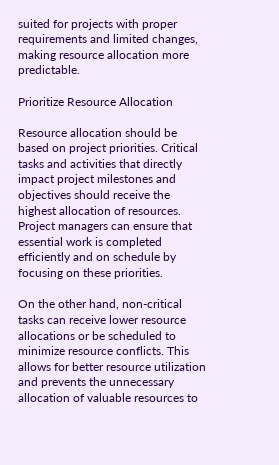suited for projects with proper requirements and limited changes, making resource allocation more predictable.

Prioritize Resource Allocation

Resource allocation should be based on project priorities. Critical tasks and activities that directly impact project milestones and objectives should receive the highest allocation of resources. Project managers can ensure that essential work is completed efficiently and on schedule by focusing on these priorities.

On the other hand, non-critical tasks can receive lower resource allocations or be scheduled to minimize resource conflicts. This allows for better resource utilization and prevents the unnecessary allocation of valuable resources to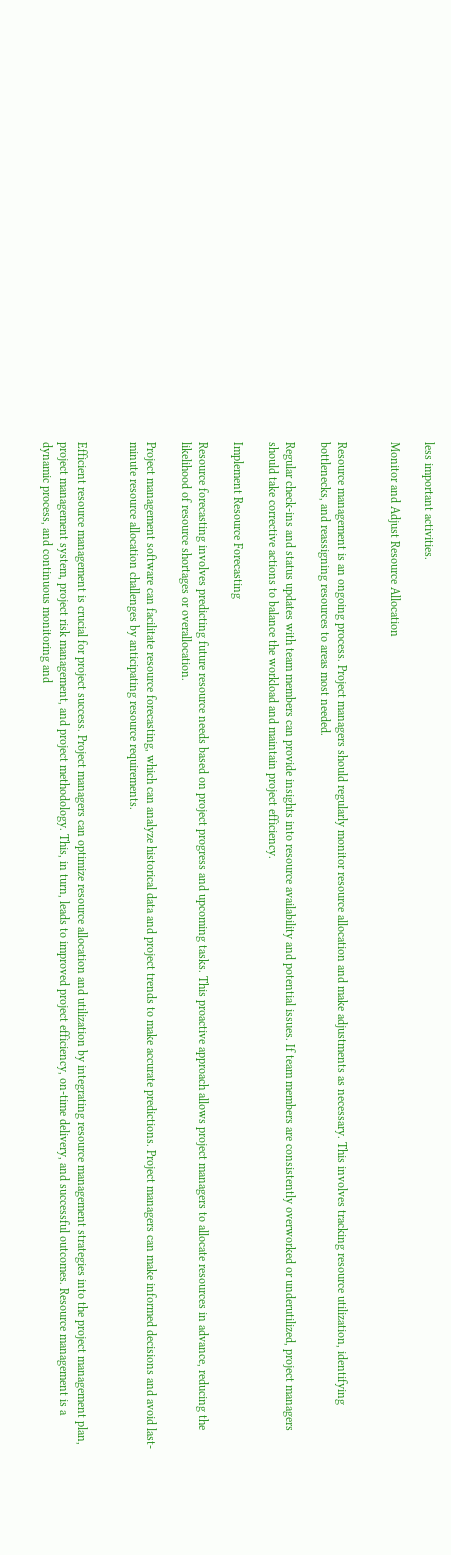less important activities.

Monitor and Adjust Resource Allocation


Resource management is an ongoing process. Project managers should regularly monitor resource allocation and make adjustments as necessary. This involves tracking resource utilization, identifying bottlenecks, and reassigning resources to areas most needed.

Regular check-ins and status updates with team members can provide insights into resource availability and potential issues. If team members are consistently overworked or underutilized, project managers should take corrective actions to balance the workload and maintain project efficiency.

Implement Resource Forecasting

Resource forecasting involves predicting future resource needs based on project progress and upcoming tasks. This proactive approach allows project managers to allocate resources in advance, reducing the likelihood of resource shortages or overallocation.

Project management software can facilitate resource forecasting, which can analyze historical data and project trends to make accurate predictions. Project managers can make informed decisions and avoid last-minute resource allocation challenges by anticipating resource requirements.


Efficient resource management is crucial for project success. Project managers can optimize resource allocation and utilization by integrating resource management strategies into the project management plan, project management system, project risk management, and project methodology. This, in turn, leads to improved project efficiency, on-time delivery, and successful outcomes. Resource management is a dynamic process, and continuous monitoring and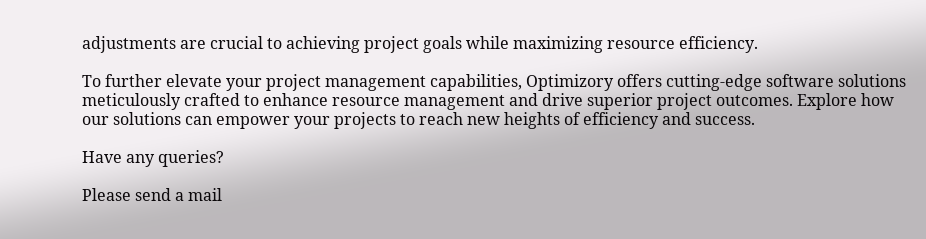adjustments are crucial to achieving project goals while maximizing resource efficiency.

To further elevate your project management capabilities, Optimizory offers cutting-edge software solutions meticulously crafted to enhance resource management and drive superior project outcomes. Explore how our solutions can empower your projects to reach new heights of efficiency and success.

Have any queries?

Please send a mail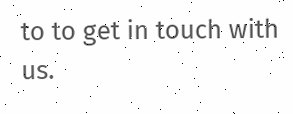to to get in touch with us.